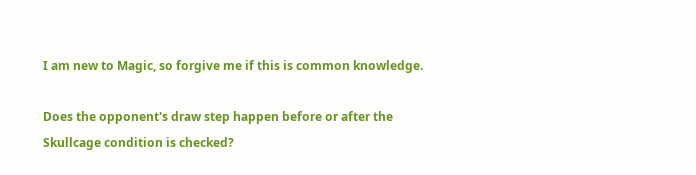I am new to Magic, so forgive me if this is common knowledge.

Does the opponent's draw step happen before or after the Skullcage condition is checked?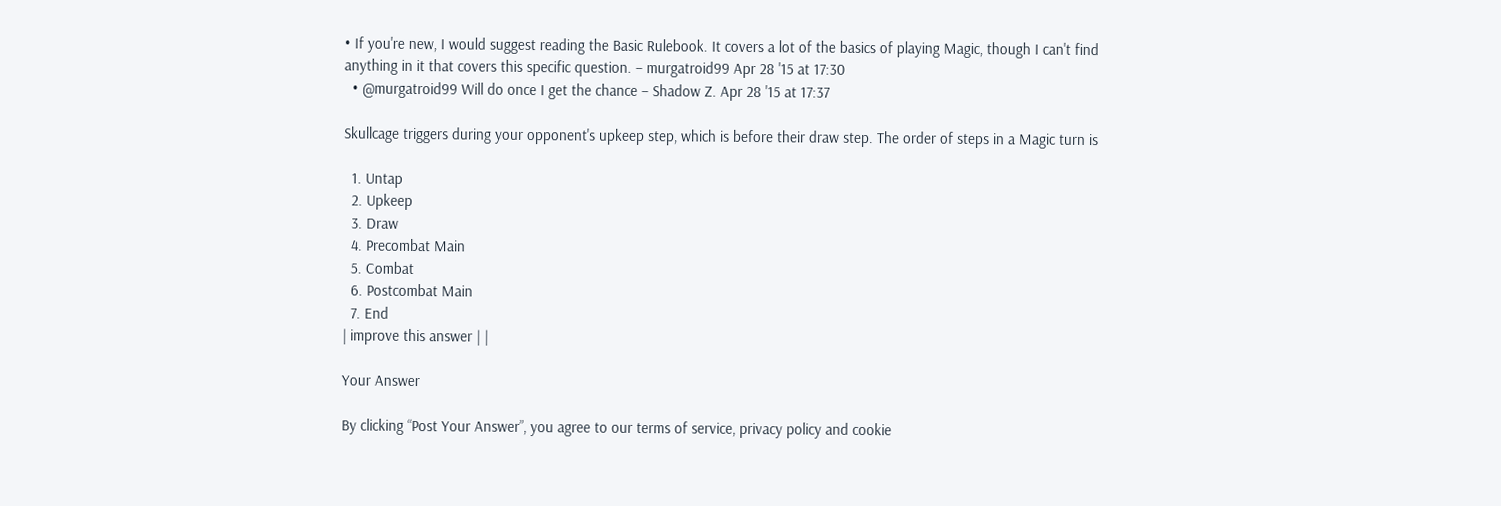• If you're new, I would suggest reading the Basic Rulebook. It covers a lot of the basics of playing Magic, though I can't find anything in it that covers this specific question. – murgatroid99 Apr 28 '15 at 17:30
  • @murgatroid99 Will do once I get the chance – Shadow Z. Apr 28 '15 at 17:37

Skullcage triggers during your opponent's upkeep step, which is before their draw step. The order of steps in a Magic turn is

  1. Untap
  2. Upkeep
  3. Draw
  4. Precombat Main
  5. Combat
  6. Postcombat Main
  7. End
| improve this answer | |

Your Answer

By clicking “Post Your Answer”, you agree to our terms of service, privacy policy and cookie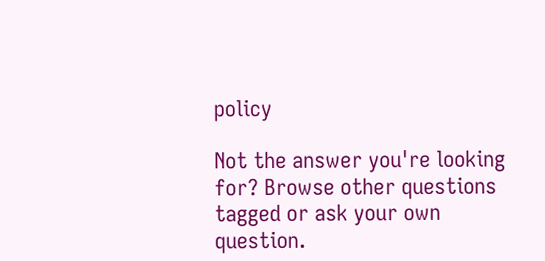policy

Not the answer you're looking for? Browse other questions tagged or ask your own question.